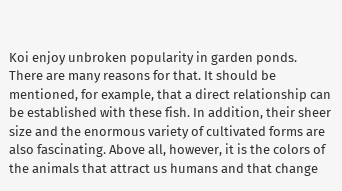Koi enjoy unbroken popularity in garden ponds. There are many reasons for that. It should be mentioned, for example, that a direct relationship can be established with these fish. In addition, their sheer size and the enormous variety of cultivated forms are also fascinating. Above all, however, it is the colors of the animals that attract us humans and that change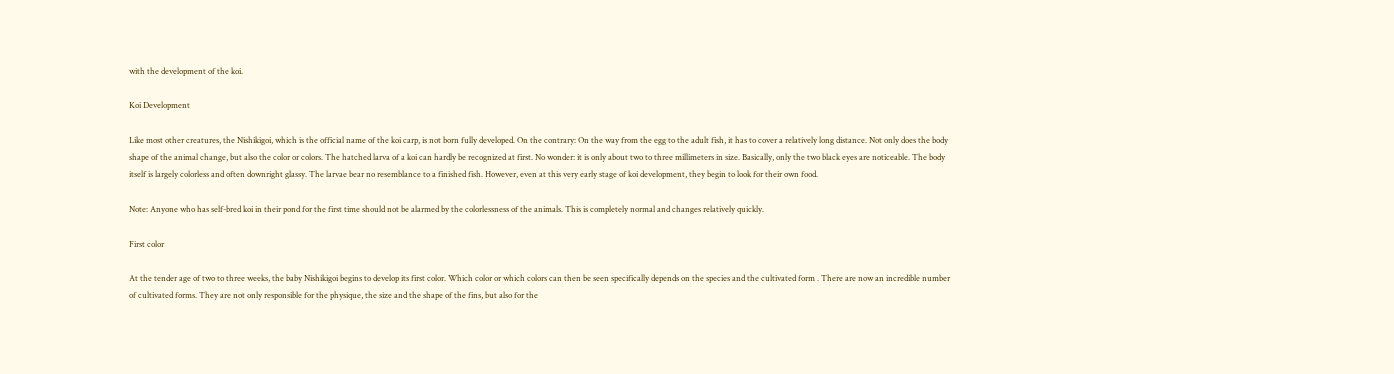with the development of the koi.

Koi Development

Like most other creatures, the Nishikigoi, which is the official name of the koi carp, is not born fully developed. On the contrary: On the way from the egg to the adult fish, it has to cover a relatively long distance. Not only does the body shape of the animal change, but also the color or colors. The hatched larva of a koi can hardly be recognized at first. No wonder: it is only about two to three millimeters in size. Basically, only the two black eyes are noticeable. The body itself is largely colorless and often downright glassy. The larvae bear no resemblance to a finished fish. However, even at this very early stage of koi development, they begin to look for their own food.

Note: Anyone who has self-bred koi in their pond for the first time should not be alarmed by the colorlessness of the animals. This is completely normal and changes relatively quickly.

First color

At the tender age of two to three weeks, the baby Nishikigoi begins to develop its first color. Which color or which colors can then be seen specifically depends on the species and the cultivated form . There are now an incredible number of cultivated forms. They are not only responsible for the physique, the size and the shape of the fins, but also for the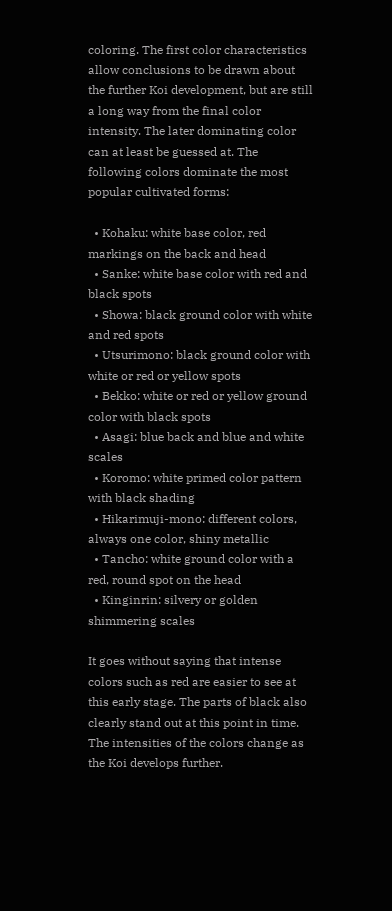coloring. The first color characteristics allow conclusions to be drawn about the further Koi development, but are still a long way from the final color intensity. The later dominating color can at least be guessed at. The following colors dominate the most popular cultivated forms:

  • Kohaku: white base color, red markings on the back and head
  • Sanke: white base color with red and black spots
  • Showa: black ground color with white and red spots
  • Utsurimono: black ground color with white or red or yellow spots
  • Bekko: white or red or yellow ground color with black spots
  • Asagi: blue back and blue and white scales
  • Koromo: white primed color pattern with black shading
  • Hikarimuji-mono: different colors, always one color, shiny metallic
  • Tancho: white ground color with a red, round spot on the head
  • Kinginrin: silvery or golden shimmering scales

It goes without saying that intense colors such as red are easier to see at this early stage. The parts of black also clearly stand out at this point in time. The intensities of the colors change as the Koi develops further.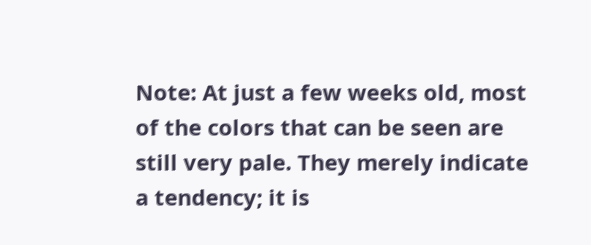Note: At just a few weeks old, most of the colors that can be seen are still very pale. They merely indicate a tendency; it is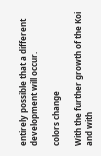entirely possible that a different development will occur.

colors change

With the further growth of the Koi and with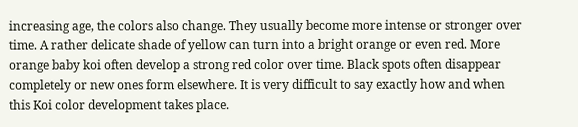increasing age, the colors also change. They usually become more intense or stronger over time. A rather delicate shade of yellow can turn into a bright orange or even red. More orange baby koi often develop a strong red color over time. Black spots often disappear completely or new ones form elsewhere. It is very difficult to say exactly how and when this Koi color development takes place.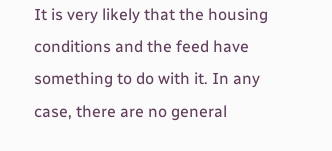It is very likely that the housing conditions and the feed have something to do with it. In any case, there are no general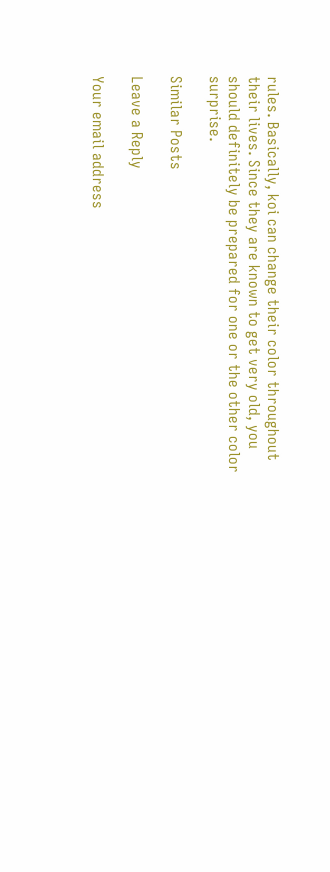rules. Basically, koi can change their color throughout their lives. Since they are known to get very old, you should definitely be prepared for one or the other color surprise.

Similar Posts

Leave a Reply

Your email address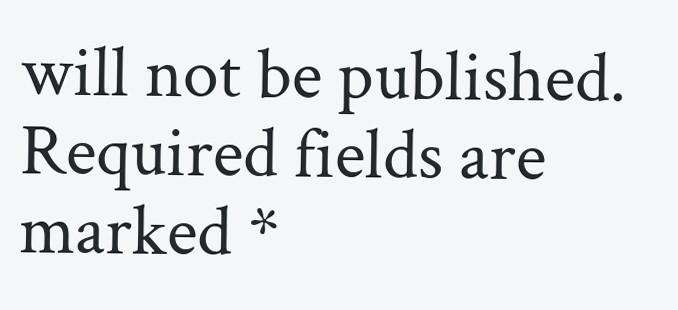will not be published. Required fields are marked *